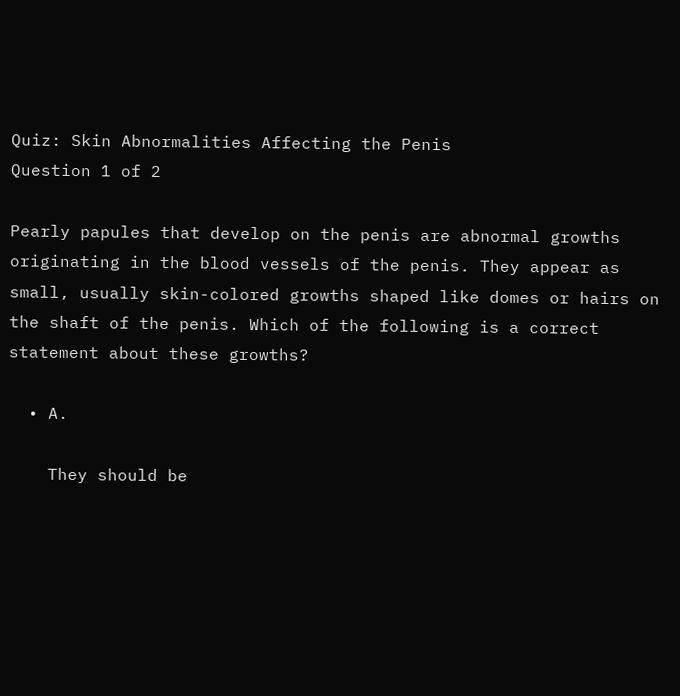Quiz: Skin Abnormalities Affecting the Penis
Question 1 of 2

Pearly papules that develop on the penis are abnormal growths originating in the blood vessels of the penis. They appear as small, usually skin-colored growths shaped like domes or hairs on the shaft of the penis. Which of the following is a correct statement about these growths?

  • A.

    They should be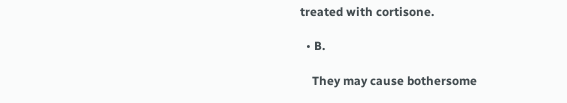treated with cortisone.

  • B.

    They may cause bothersome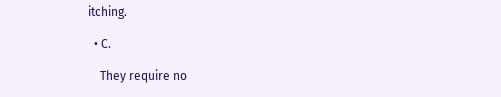itching.

  • C.

    They require no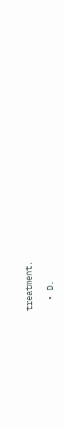treatment.

  • D.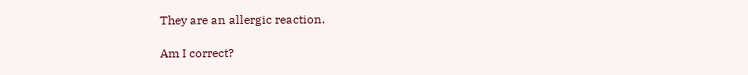They are an allergic reaction.

Am I correct?